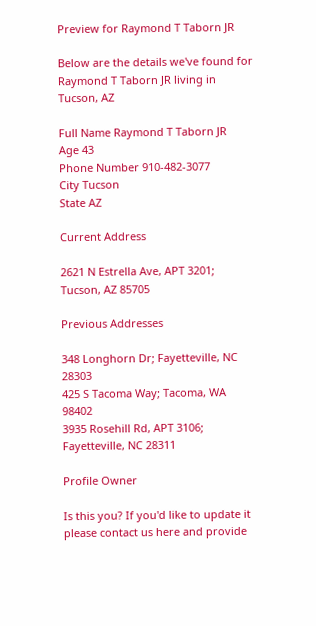Preview for Raymond T Taborn JR

Below are the details we've found for Raymond T Taborn JR living in Tucson, AZ

Full Name Raymond T Taborn JR
Age 43
Phone Number 910-482-3077
City Tucson
State AZ

Current Address

2621 N Estrella Ave, APT 3201; Tucson, AZ 85705

Previous Addresses

348 Longhorn Dr; Fayetteville, NC 28303
425 S Tacoma Way; Tacoma, WA 98402
3935 Rosehill Rd, APT 3106; Fayetteville, NC 28311

Profile Owner

Is this you? If you'd like to update it please contact us here and provide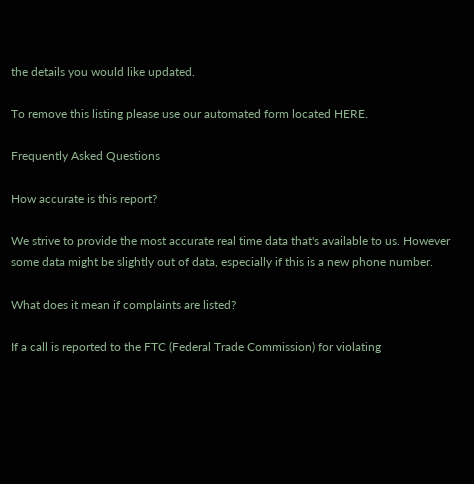the details you would like updated.

To remove this listing please use our automated form located HERE.

Frequently Asked Questions

How accurate is this report?

We strive to provide the most accurate real time data that's available to us. However some data might be slightly out of data, especially if this is a new phone number.

What does it mean if complaints are listed?

If a call is reported to the FTC (Federal Trade Commission) for violating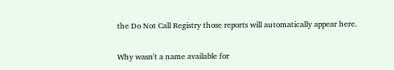the Do Not Call Registry those reports will automatically appear here.

Why wasn't a name available for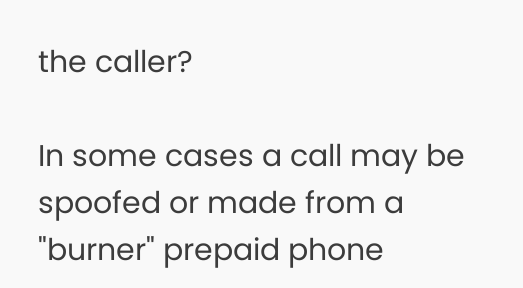the caller?

In some cases a call may be spoofed or made from a "burner" prepaid phone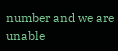number and we are unable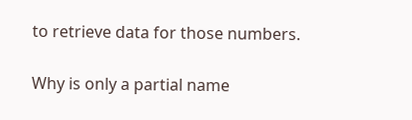to retrieve data for those numbers.

Why is only a partial name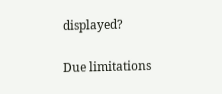displayed?

Due limitations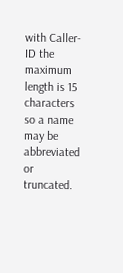with Caller-ID the maximum length is 15 characters so a name may be abbreviated or truncated.